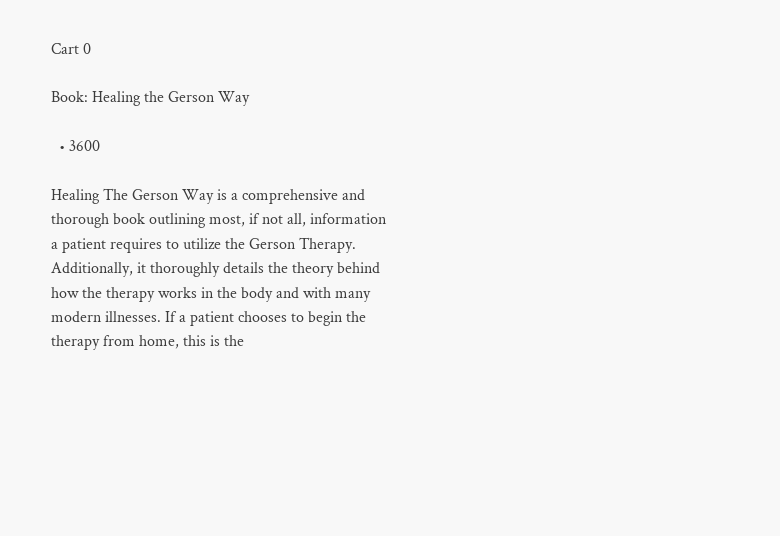Cart 0

Book: Healing the Gerson Way

  • 3600

Healing The Gerson Way is a comprehensive and thorough book outlining most, if not all, information a patient requires to utilize the Gerson Therapy. Additionally, it thoroughly details the theory behind how the therapy works in the body and with many modern illnesses. If a patient chooses to begin the therapy from home, this is the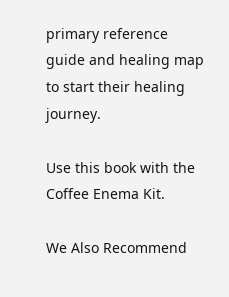primary reference guide and healing map to start their healing journey.

Use this book with the Coffee Enema Kit.

We Also Recommend